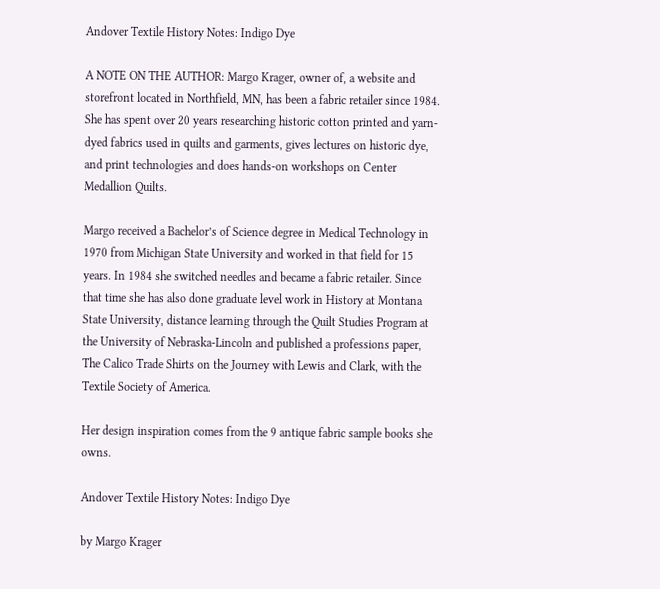Andover Textile History Notes: Indigo Dye

A NOTE ON THE AUTHOR: Margo Krager, owner of, a website and storefront located in Northfield, MN, has been a fabric retailer since 1984. She has spent over 20 years researching historic cotton printed and yarn-dyed fabrics used in quilts and garments, gives lectures on historic dye, and print technologies and does hands-on workshops on Center Medallion Quilts.

Margo received a Bachelor’s of Science degree in Medical Technology in 1970 from Michigan State University and worked in that field for 15 years. In 1984 she switched needles and became a fabric retailer. Since that time she has also done graduate level work in History at Montana State University, distance learning through the Quilt Studies Program at the University of Nebraska-Lincoln and published a professions paper, The Calico Trade Shirts on the Journey with Lewis and Clark, with the Textile Society of America.

Her design inspiration comes from the 9 antique fabric sample books she owns.

Andover Textile History Notes: Indigo Dye

by Margo Krager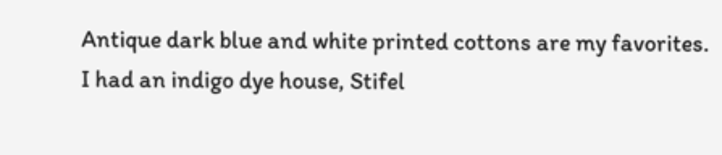Antique dark blue and white printed cottons are my favorites. I had an indigo dye house, Stifel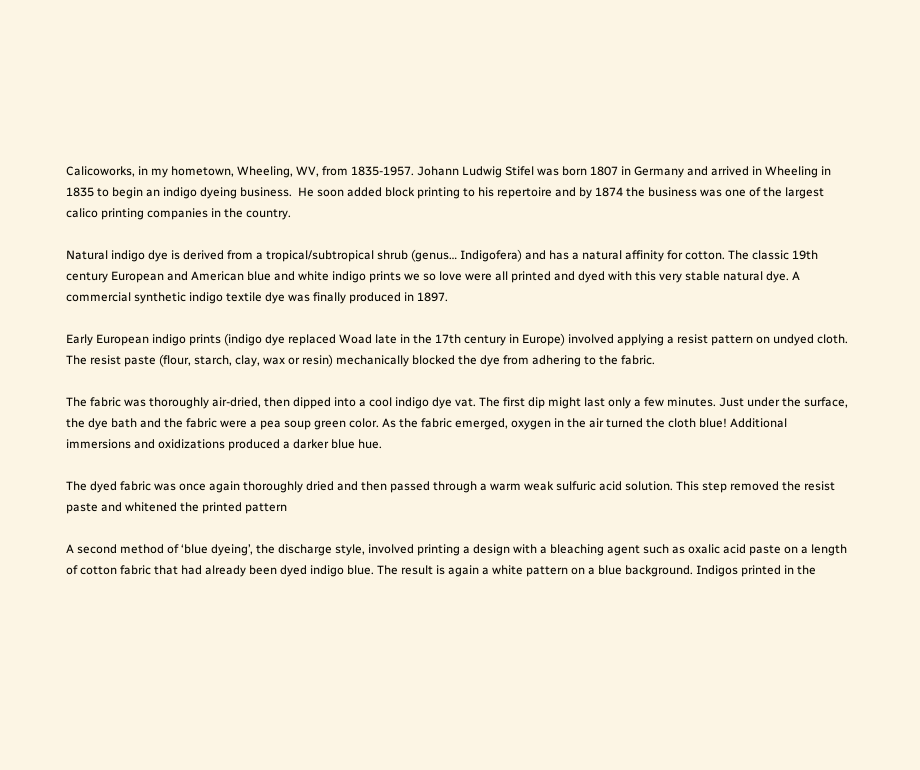Calicoworks, in my hometown, Wheeling, WV, from 1835-1957. Johann Ludwig Stifel was born 1807 in Germany and arrived in Wheeling in 1835 to begin an indigo dyeing business.  He soon added block printing to his repertoire and by 1874 the business was one of the largest calico printing companies in the country.

Natural indigo dye is derived from a tropical/subtropical shrub (genus… Indigofera) and has a natural affinity for cotton. The classic 19th century European and American blue and white indigo prints we so love were all printed and dyed with this very stable natural dye. A commercial synthetic indigo textile dye was finally produced in 1897.

Early European indigo prints (indigo dye replaced Woad late in the 17th century in Europe) involved applying a resist pattern on undyed cloth.  The resist paste (flour, starch, clay, wax or resin) mechanically blocked the dye from adhering to the fabric.

The fabric was thoroughly air-dried, then dipped into a cool indigo dye vat. The first dip might last only a few minutes. Just under the surface, the dye bath and the fabric were a pea soup green color. As the fabric emerged, oxygen in the air turned the cloth blue! Additional immersions and oxidizations produced a darker blue hue.

The dyed fabric was once again thoroughly dried and then passed through a warm weak sulfuric acid solution. This step removed the resist paste and whitened the printed pattern

A second method of ‘blue dyeing’, the discharge style, involved printing a design with a bleaching agent such as oxalic acid paste on a length of cotton fabric that had already been dyed indigo blue. The result is again a white pattern on a blue background. Indigos printed in the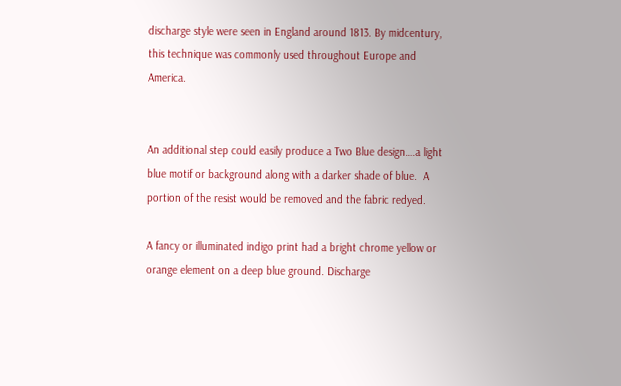discharge style were seen in England around 1813. By midcentury, this technique was commonly used throughout Europe and America.


An additional step could easily produce a Two Blue design….a light blue motif or background along with a darker shade of blue.  A portion of the resist would be removed and the fabric redyed.

A fancy or illuminated indigo print had a bright chrome yellow or orange element on a deep blue ground. Discharge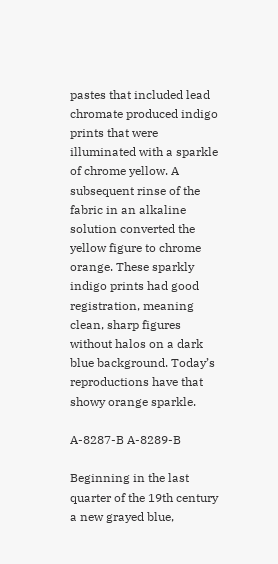pastes that included lead chromate produced indigo prints that were illuminated with a sparkle of chrome yellow. A subsequent rinse of the fabric in an alkaline solution converted the yellow figure to chrome orange. These sparkly indigo prints had good registration, meaning clean, sharp figures without halos on a dark blue background. Today’s reproductions have that showy orange sparkle.

A-8287-B A-8289-B

Beginning in the last quarter of the 19th century a new grayed blue,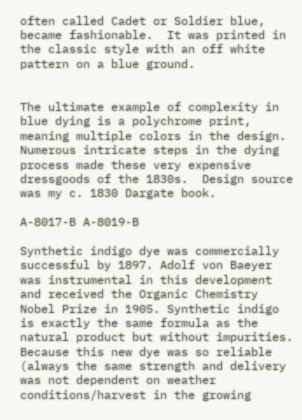often called Cadet or Soldier blue, became fashionable.  It was printed in the classic style with an off white pattern on a blue ground.


The ultimate example of complexity in blue dying is a polychrome print, meaning multiple colors in the design.  Numerous intricate steps in the dying process made these very expensive dressgoods of the 1830s.  Design source was my c. 1830 Dargate book.

A-8017-B A-8019-B

Synthetic indigo dye was commercially successful by 1897. Adolf von Baeyer was instrumental in this development and received the Organic Chemistry Nobel Prize in 1905. Synthetic indigo is exactly the same formula as the natural product but without impurities. Because this new dye was so reliable (always the same strength and delivery was not dependent on weather conditions/harvest in the growing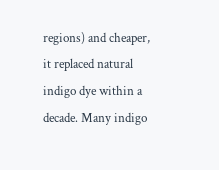regions) and cheaper, it replaced natural indigo dye within a decade. Many indigo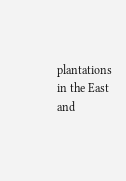plantations in the East and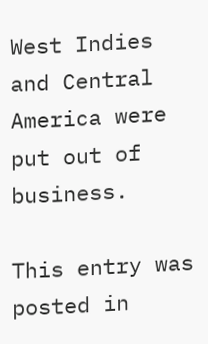West Indies and Central America were put out of business.

This entry was posted in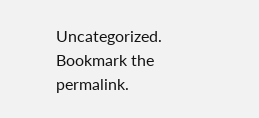Uncategorized. Bookmark the permalink.